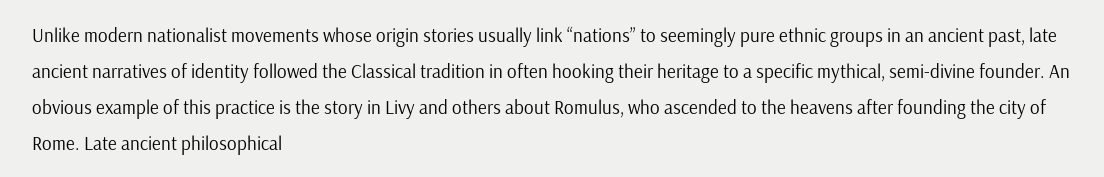Unlike modern nationalist movements whose origin stories usually link “nations” to seemingly pure ethnic groups in an ancient past, late ancient narratives of identity followed the Classical tradition in often hooking their heritage to a specific mythical, semi-divine founder. An obvious example of this practice is the story in Livy and others about Romulus, who ascended to the heavens after founding the city of Rome. Late ancient philosophical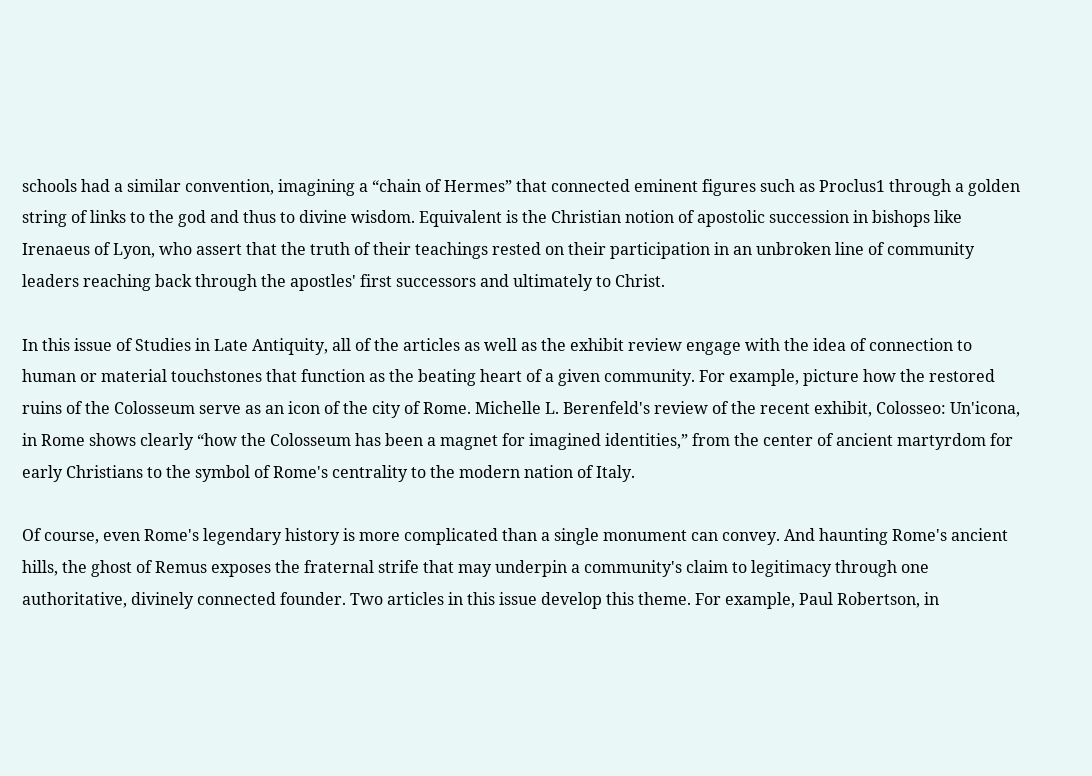schools had a similar convention, imagining a “chain of Hermes” that connected eminent figures such as Proclus1 through a golden string of links to the god and thus to divine wisdom. Equivalent is the Christian notion of apostolic succession in bishops like Irenaeus of Lyon, who assert that the truth of their teachings rested on their participation in an unbroken line of community leaders reaching back through the apostles' first successors and ultimately to Christ.

In this issue of Studies in Late Antiquity, all of the articles as well as the exhibit review engage with the idea of connection to human or material touchstones that function as the beating heart of a given community. For example, picture how the restored ruins of the Colosseum serve as an icon of the city of Rome. Michelle L. Berenfeld's review of the recent exhibit, Colosseo: Un'icona, in Rome shows clearly “how the Colosseum has been a magnet for imagined identities,” from the center of ancient martyrdom for early Christians to the symbol of Rome's centrality to the modern nation of Italy.

Of course, even Rome's legendary history is more complicated than a single monument can convey. And haunting Rome's ancient hills, the ghost of Remus exposes the fraternal strife that may underpin a community's claim to legitimacy through one authoritative, divinely connected founder. Two articles in this issue develop this theme. For example, Paul Robertson, in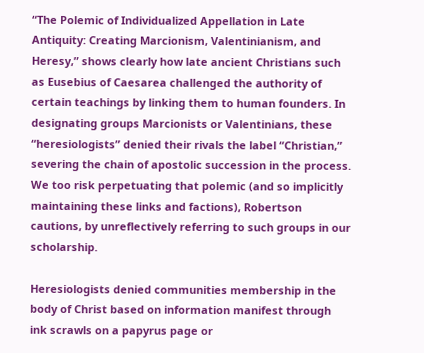“The Polemic of Individualized Appellation in Late Antiquity: Creating Marcionism, Valentinianism, and Heresy,” shows clearly how late ancient Christians such as Eusebius of Caesarea challenged the authority of certain teachings by linking them to human founders. In designating groups Marcionists or Valentinians, these “heresiologists” denied their rivals the label “Christian,” severing the chain of apostolic succession in the process. We too risk perpetuating that polemic (and so implicitly maintaining these links and factions), Robertson cautions, by unreflectively referring to such groups in our scholarship.

Heresiologists denied communities membership in the body of Christ based on information manifest through ink scrawls on a papyrus page or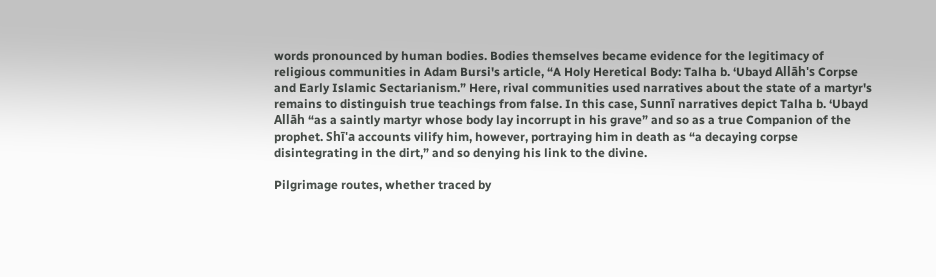words pronounced by human bodies. Bodies themselves became evidence for the legitimacy of religious communities in Adam Bursi's article, “A Holy Heretical Body: Talha b. ‘Ubayd Allāh's Corpse and Early Islamic Sectarianism.” Here, rival communities used narratives about the state of a martyr's remains to distinguish true teachings from false. In this case, Sunnī narratives depict Talha b. ‘Ubayd Allāh “as a saintly martyr whose body lay incorrupt in his grave” and so as a true Companion of the prophet. Shī'a accounts vilify him, however, portraying him in death as “a decaying corpse disintegrating in the dirt,” and so denying his link to the divine.

Pilgrimage routes, whether traced by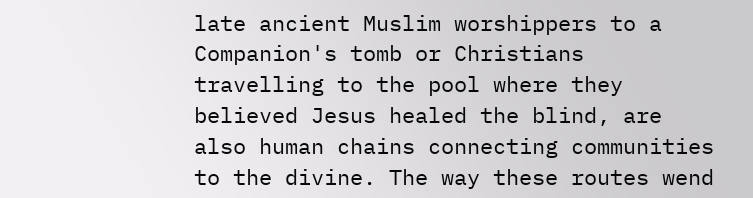late ancient Muslim worshippers to a Companion's tomb or Christians travelling to the pool where they believed Jesus healed the blind, are also human chains connecting communities to the divine. The way these routes wend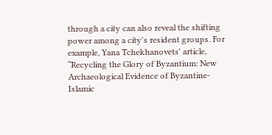through a city can also reveal the shifting power among a city's resident groups. For example, Yana Tchekhanovets' article, “Recycling the Glory of Byzantium: New Archaeological Evidence of Byzantine-Islamic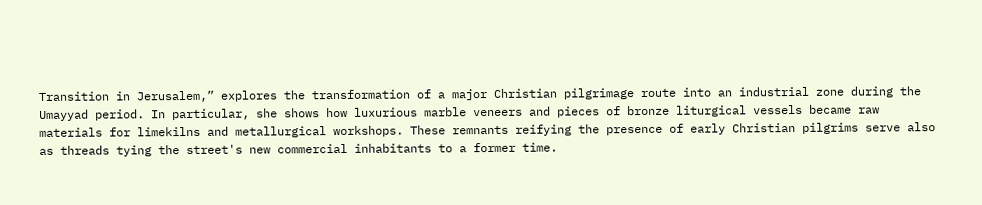Transition in Jerusalem,” explores the transformation of a major Christian pilgrimage route into an industrial zone during the Umayyad period. In particular, she shows how luxurious marble veneers and pieces of bronze liturgical vessels became raw materials for limekilns and metallurgical workshops. These remnants reifying the presence of early Christian pilgrims serve also as threads tying the street's new commercial inhabitants to a former time.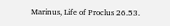Marinus, Life of Proclus 26.53.